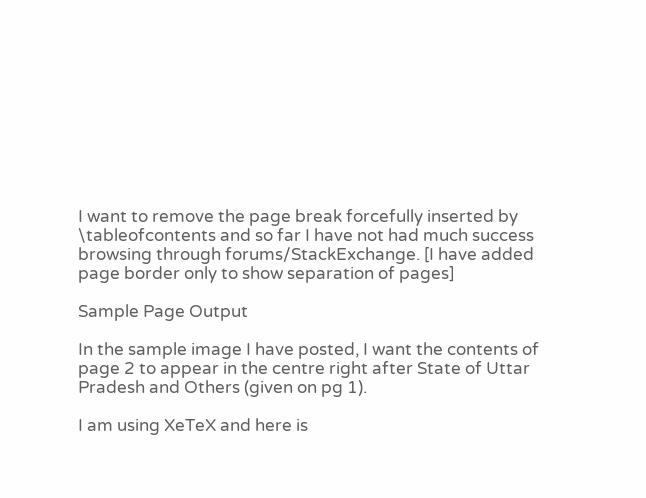I want to remove the page break forcefully inserted by \tableofcontents and so far I have not had much success browsing through forums/StackExchange. [I have added page border only to show separation of pages]

Sample Page Output

In the sample image I have posted, I want the contents of page 2 to appear in the centre right after State of Uttar Pradesh and Others (given on pg 1).

I am using XeTeX and here is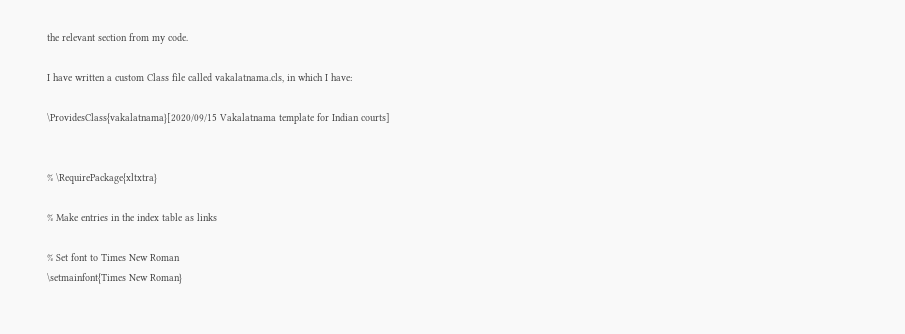the relevant section from my code.

I have written a custom Class file called vakalatnama.cls, in which I have:

\ProvidesClass{vakalatnama}[2020/09/15 Vakalatnama template for Indian courts]


% \RequirePackage{xltxtra}

% Make entries in the index table as links

% Set font to Times New Roman
\setmainfont{Times New Roman}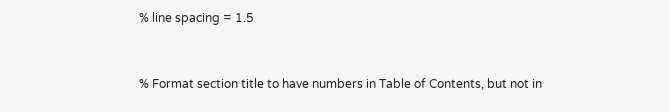% line spacing = 1.5


% Format section title to have numbers in Table of Contents, but not in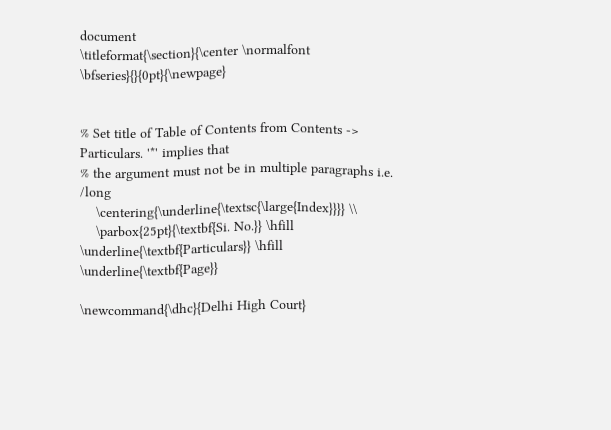document
\titleformat{\section}{\center \normalfont \bfseries}{}{0pt}{\newpage}


% Set title of Table of Contents from Contents -> Particulars. '*' implies that
% the argument must not be in multiple paragraphs i.e. /long
    \centering{\underline{\textsc{\large{Index}}}} \\
    \parbox{25pt}{\textbf{Si. No.}} \hfill \underline{\textbf{Particulars}} \hfill \underline{\textbf{Page}}

\newcommand{\dhc}{Delhi High Court}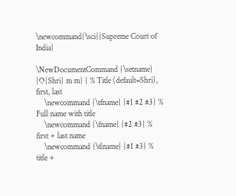\newcommand{\sci}{Supreme Court of India}

\NewDocumentCommand {\setname} {O{Shri} m m} { % Title (default=Shri), first, last
    \newcommand {\tfname} {#1 #2 #3} % Full name with title
    \newcommand {\fname} {#2 #3} % first + last name
    \newcommand {\tlname} {#1 #3} % title +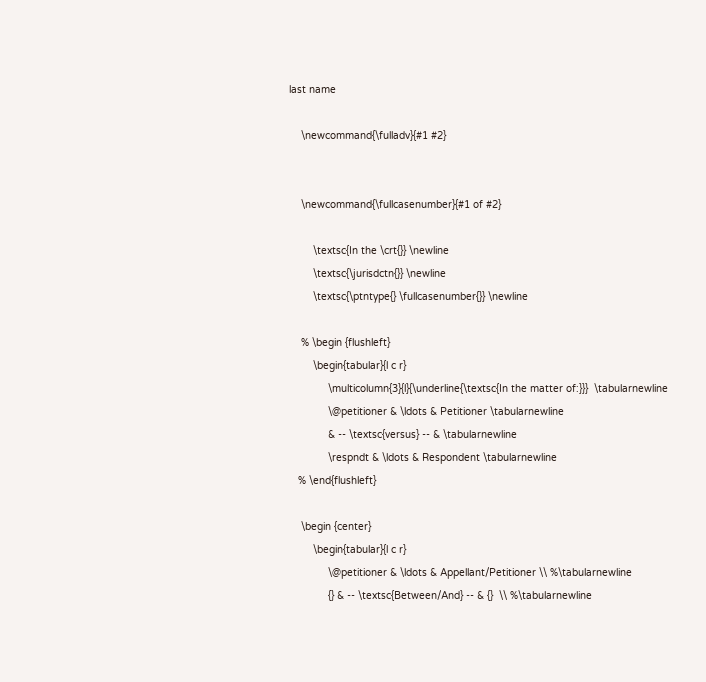last name

    \newcommand{\fulladv}{#1 #2}


    \newcommand{\fullcasenumber}{#1 of #2}

        \textsc{In the \crt{}} \newline
        \textsc{\jurisdctn{}} \newline
        \textsc{\ptntype{} \fullcasenumber{}} \newline

    % \begin {flushleft}
        \begin{tabular}{l c r}
             \multicolumn{3}{l}{\underline{\textsc{In the matter of:}}}  \tabularnewline
             \@petitioner & \ldots & Petitioner \tabularnewline
             & -- \textsc{versus} -- & \tabularnewline
             \respndt & \ldots & Respondent \tabularnewline
   % \end{flushleft}

    \begin {center}
        \begin{tabular}{l c r}
             \@petitioner & \ldots & Appellant/Petitioner \\ %\tabularnewline
             {} & -- \textsc{Between/And} -- & {}  \\ %\tabularnewline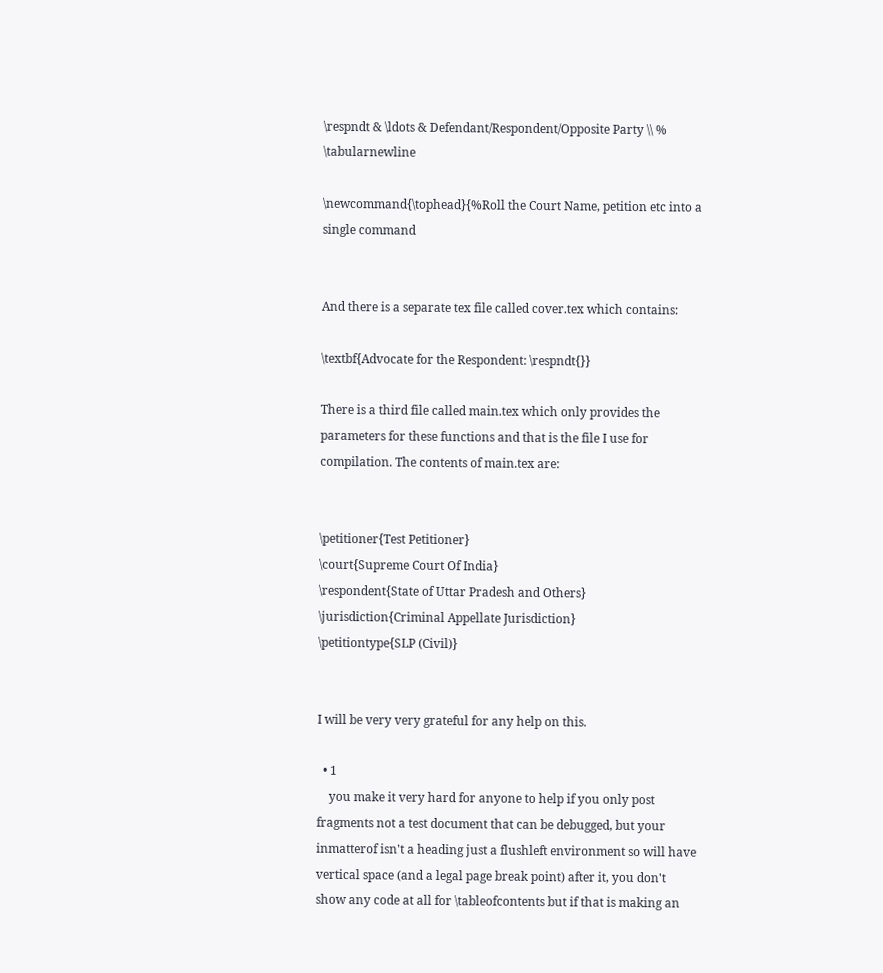\respndt & \ldots & Defendant/Respondent/Opposite Party \\ % \tabularnewline

\newcommand{\tophead}{%Roll the Court Name, petition etc into a single command


And there is a separate tex file called cover.tex which contains:

\textbf{Advocate for the Respondent: \respndt{}}

There is a third file called main.tex which only provides the parameters for these functions and that is the file I use for compilation. The contents of main.tex are:


\petitioner{Test Petitioner}
\court{Supreme Court Of India}
\respondent{State of Uttar Pradesh and Others}
\jurisdiction{Criminal Appellate Jurisdiction}
\petitiontype{SLP (Civil)}


I will be very very grateful for any help on this.

  • 1
    you make it very hard for anyone to help if you only post fragments not a test document that can be debugged, but your inmatterof isn't a heading just a flushleft environment so will have vertical space (and a legal page break point) after it, you don't show any code at all for \tableofcontents but if that is making an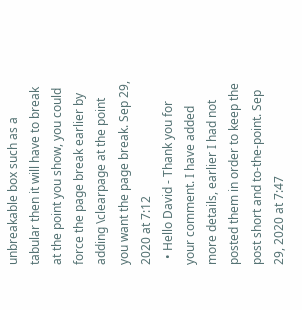unbreakable box such as a tabular then it will have to break at the point you show, you could force the page break earlier by adding \clearpage at the point you want the page break. Sep 29, 2020 at 7:12
  • Hello David - Thank you for your comment. I have added more details, earlier I had not posted them in order to keep the post short and to-the-point. Sep 29, 2020 at 7:47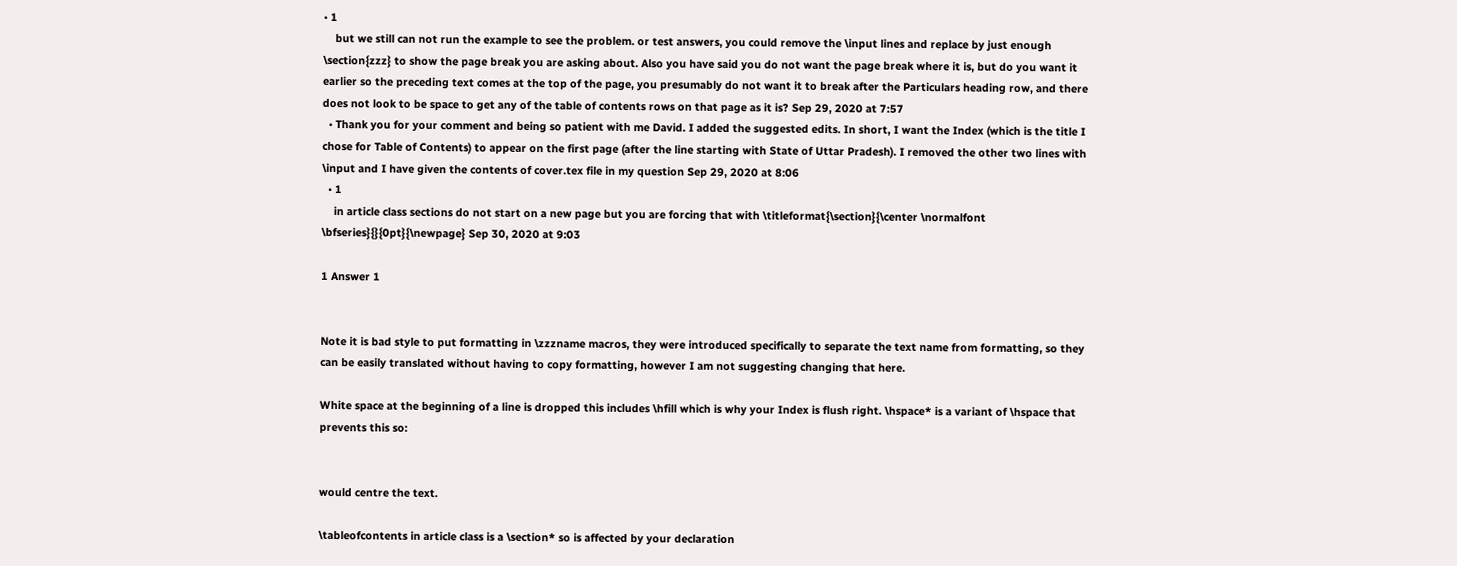• 1
    but we still can not run the example to see the problem. or test answers, you could remove the \input lines and replace by just enough \section{zzz} to show the page break you are asking about. Also you have said you do not want the page break where it is, but do you want it earlier so the preceding text comes at the top of the page, you presumably do not want it to break after the Particulars heading row, and there does not look to be space to get any of the table of contents rows on that page as it is? Sep 29, 2020 at 7:57
  • Thank you for your comment and being so patient with me David. I added the suggested edits. In short, I want the Index (which is the title I chose for Table of Contents) to appear on the first page (after the line starting with State of Uttar Pradesh). I removed the other two lines with \input and I have given the contents of cover.tex file in my question Sep 29, 2020 at 8:06
  • 1
    in article class sections do not start on a new page but you are forcing that with \titleformat{\section}{\center \normalfont \bfseries}{}{0pt}{\newpage} Sep 30, 2020 at 9:03

1 Answer 1


Note it is bad style to put formatting in \zzzname macros, they were introduced specifically to separate the text name from formatting, so they can be easily translated without having to copy formatting, however I am not suggesting changing that here.

White space at the beginning of a line is dropped this includes \hfill which is why your Index is flush right. \hspace* is a variant of \hspace that prevents this so:


would centre the text.

\tableofcontents in article class is a \section* so is affected by your declaration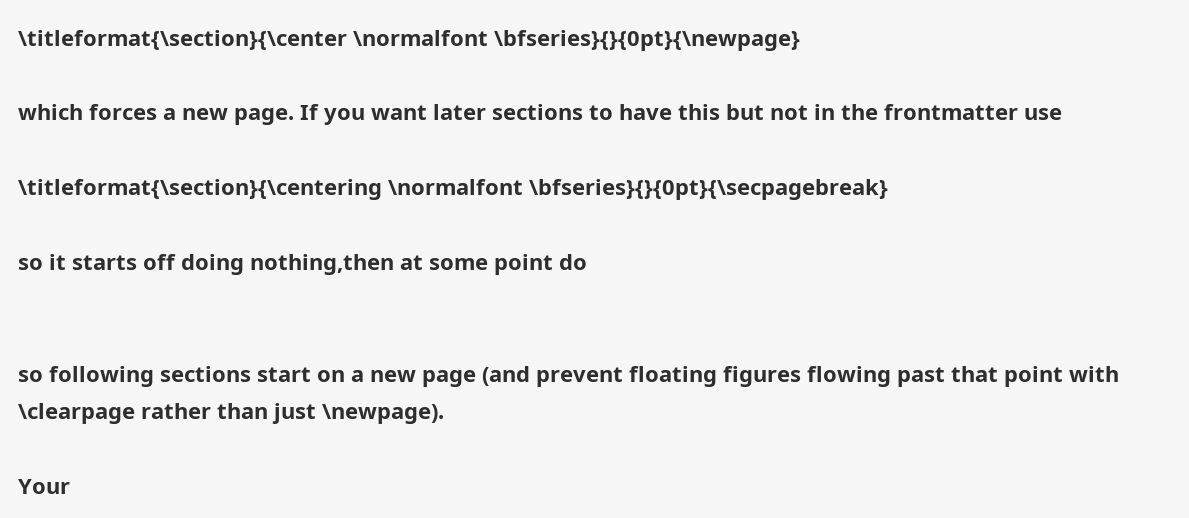\titleformat{\section}{\center \normalfont \bfseries}{}{0pt}{\newpage}

which forces a new page. If you want later sections to have this but not in the frontmatter use

\titleformat{\section}{\centering \normalfont \bfseries}{}{0pt}{\secpagebreak}

so it starts off doing nothing,then at some point do


so following sections start on a new page (and prevent floating figures flowing past that point with \clearpage rather than just \newpage).

Your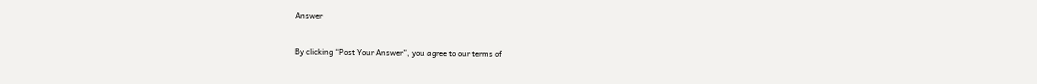Answer

By clicking “Post Your Answer”, you agree to our terms of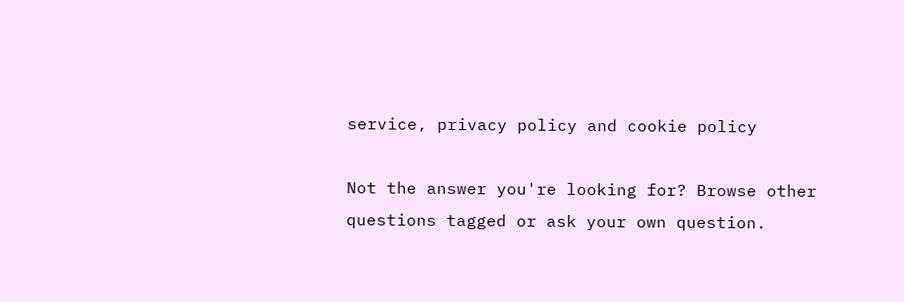service, privacy policy and cookie policy

Not the answer you're looking for? Browse other questions tagged or ask your own question.